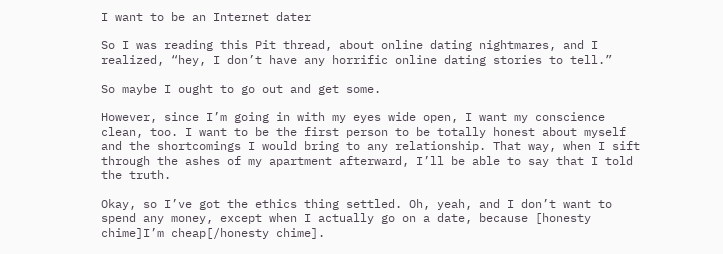I want to be an Internet dater

So I was reading this Pit thread, about online dating nightmares, and I realized, “hey, I don’t have any horrific online dating stories to tell.”

So maybe I ought to go out and get some.

However, since I’m going in with my eyes wide open, I want my conscience clean, too. I want to be the first person to be totally honest about myself and the shortcomings I would bring to any relationship. That way, when I sift through the ashes of my apartment afterward, I’ll be able to say that I told the truth.

Okay, so I’ve got the ethics thing settled. Oh, yeah, and I don’t want to spend any money, except when I actually go on a date, because [honesty chime]I’m cheap[/honesty chime].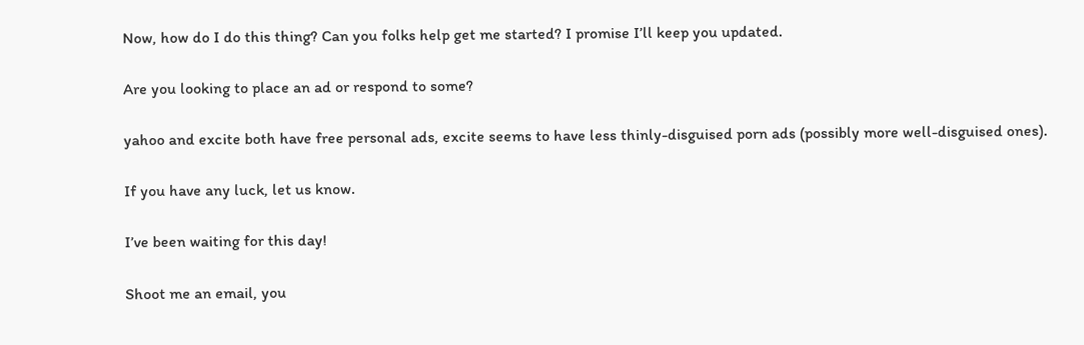Now, how do I do this thing? Can you folks help get me started? I promise I’ll keep you updated.

Are you looking to place an ad or respond to some?

yahoo and excite both have free personal ads, excite seems to have less thinly-disguised porn ads (possibly more well-disguised ones).

If you have any luck, let us know.

I’ve been waiting for this day!

Shoot me an email, you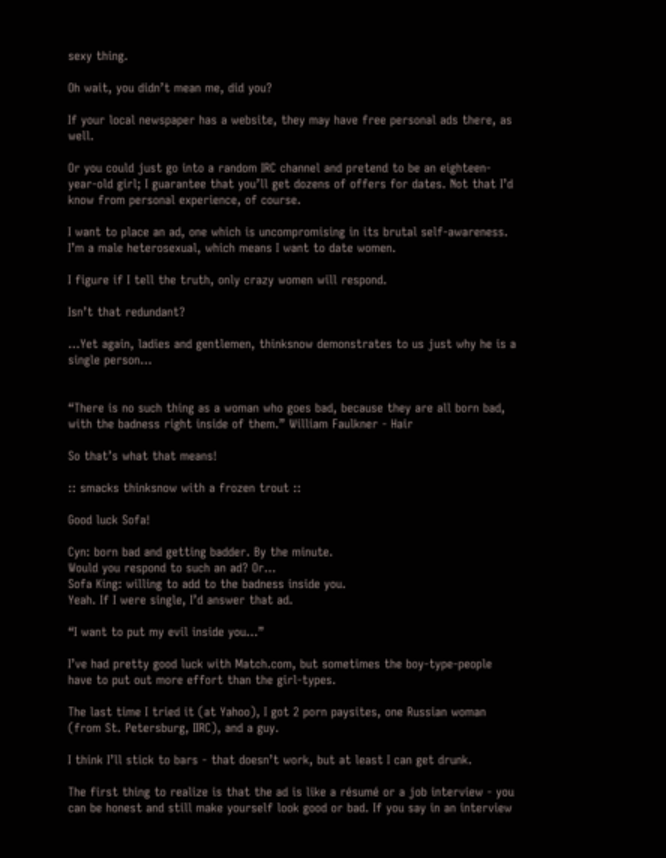sexy thing.

Oh wait, you didn’t mean me, did you?

If your local newspaper has a website, they may have free personal ads there, as well.

Or you could just go into a random IRC channel and pretend to be an eighteen-year-old girl; I guarantee that you’ll get dozens of offers for dates. Not that I’d know from personal experience, of course.

I want to place an ad, one which is uncompromising in its brutal self-awareness. I’m a male heterosexual, which means I want to date women.

I figure if I tell the truth, only crazy women will respond.

Isn’t that redundant?

…Yet again, ladies and gentlemen, thinksnow demonstrates to us just why he is a single person…


“There is no such thing as a woman who goes bad, because they are all born bad, with the badness right inside of them.” William Faulkner - Hair

So that’s what that means!

:: smacks thinksnow with a frozen trout ::

Good luck Sofa!

Cyn: born bad and getting badder. By the minute.
Would you respond to such an ad? Or…
Sofa King: willing to add to the badness inside you.
Yeah. If I were single, I’d answer that ad.

“I want to put my evil inside you…”

I’ve had pretty good luck with Match.com, but sometimes the boy-type-people have to put out more effort than the girl-types.

The last time I tried it (at Yahoo), I got 2 porn paysites, one Russian woman (from St. Petersburg, IIRC), and a guy.

I think I’ll stick to bars - that doesn’t work, but at least I can get drunk.

The first thing to realize is that the ad is like a résumé or a job interview - you can be honest and still make yourself look good or bad. If you say in an interview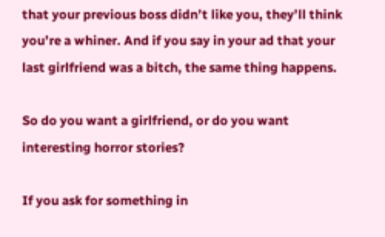that your previous boss didn’t like you, they’ll think you’re a whiner. And if you say in your ad that your last girlfriend was a bitch, the same thing happens.

So do you want a girlfriend, or do you want interesting horror stories?

If you ask for something in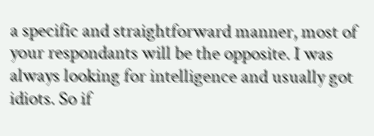a specific and straightforward manner, most of your respondants will be the opposite. I was always looking for intelligence and usually got idiots. So if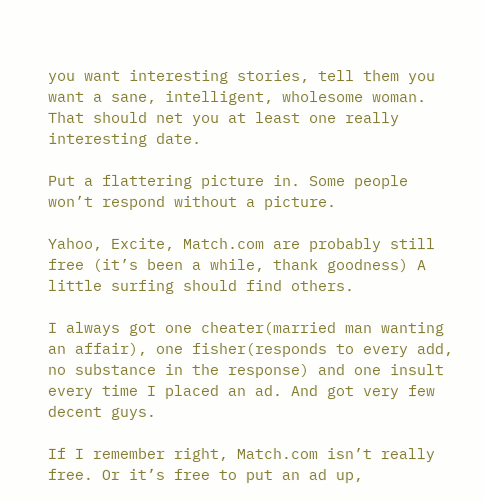you want interesting stories, tell them you want a sane, intelligent, wholesome woman. That should net you at least one really interesting date.

Put a flattering picture in. Some people won’t respond without a picture.

Yahoo, Excite, Match.com are probably still free (it’s been a while, thank goodness) A little surfing should find others.

I always got one cheater(married man wanting an affair), one fisher(responds to every add, no substance in the response) and one insult every time I placed an ad. And got very few decent guys.

If I remember right, Match.com isn’t really free. Or it’s free to put an ad up,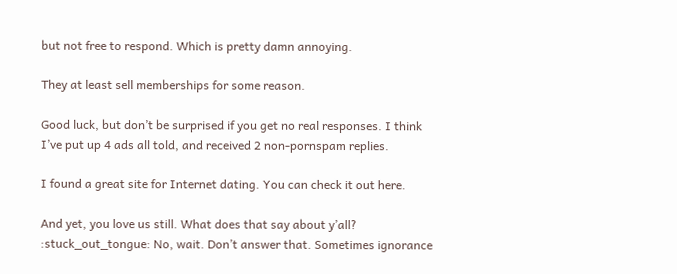but not free to respond. Which is pretty damn annoying.

They at least sell memberships for some reason.

Good luck, but don’t be surprised if you get no real responses. I think I’ve put up 4 ads all told, and received 2 non-pornspam replies.

I found a great site for Internet dating. You can check it out here.

And yet, you love us still. What does that say about y’all? :stuck_out_tongue: No, wait. Don’t answer that. Sometimes ignorance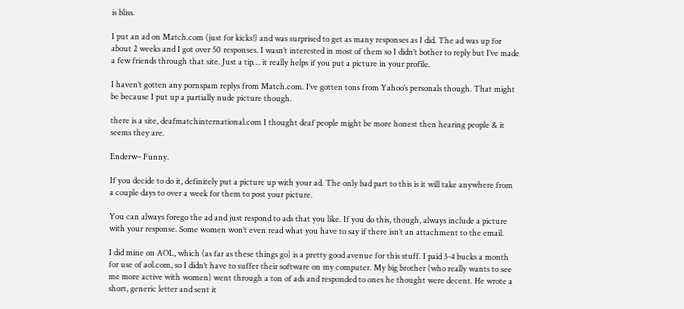is bliss.

I put an ad on Match.com (just for kicks!) and was surprised to get as many responses as I did. The ad was up for about 2 weeks and I got over 50 responses. I wasn’t interested in most of them so I didn’t bother to reply but I’ve made a few friends through that site. Just a tip… it really helps if you put a picture in your profile.

I haven’t gotten any pornspam replys from Match.com. I’ve gotten tons from Yahoo’s personals though. That might be because I put up a partially nude picture though.

there is a site, deafmatchinternational.com I thought deaf people might be more honest then hearing people & it seems they are.

Enderw– Funny.

If you decide to do it, definitely put a picture up with your ad. The only bad part to this is it will take anywhere from a couple days to over a week for them to post your picture.

You can always forego the ad and just respond to ads that you like. If you do this, though, always include a picture with your response. Some women won’t even read what you have to say if there isn’t an attachment to the email.

I did mine on AOL, which (as far as these things go) is a pretty good avenue for this stuff. I paid 3-4 bucks a month for use of aol.com, so I didn’t have to suffer their software on my computer. My big brother (who really wants to see me more active with women) went through a ton of ads and responded to ones he thought were decent. He wrote a short, generic letter and sent it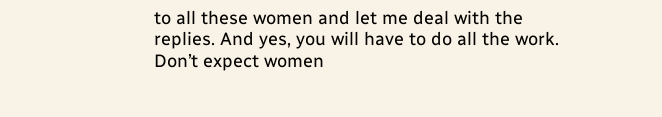to all these women and let me deal with the replies. And yes, you will have to do all the work. Don’t expect women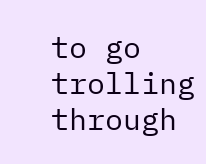to go trolling through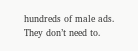hundreds of male ads. They don’t need to.